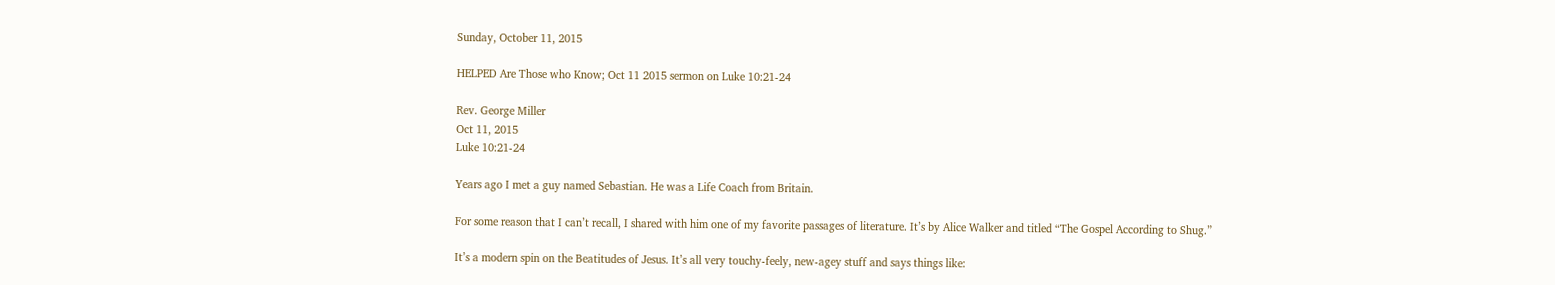Sunday, October 11, 2015

HELPED Are Those who Know; Oct 11 2015 sermon on Luke 10:21-24

Rev. George Miller
Oct 11, 2015
Luke 10:21-24

Years ago I met a guy named Sebastian. He was a Life Coach from Britain.

For some reason that I can’t recall, I shared with him one of my favorite passages of literature. It’s by Alice Walker and titled “The Gospel According to Shug.”

It’s a modern spin on the Beatitudes of Jesus. It’s all very touchy-feely, new-agey stuff and says things like: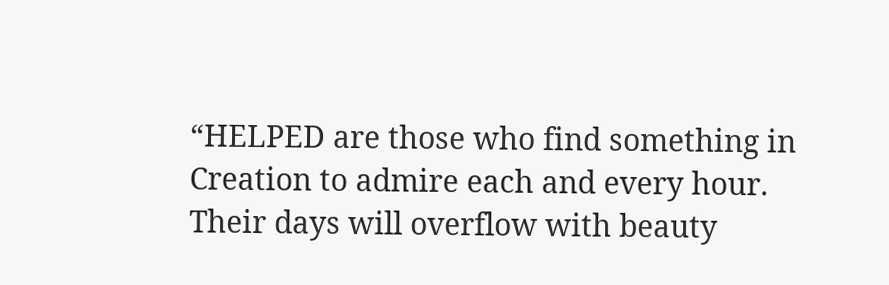“HELPED are those who find something in Creation to admire each and every hour. Their days will overflow with beauty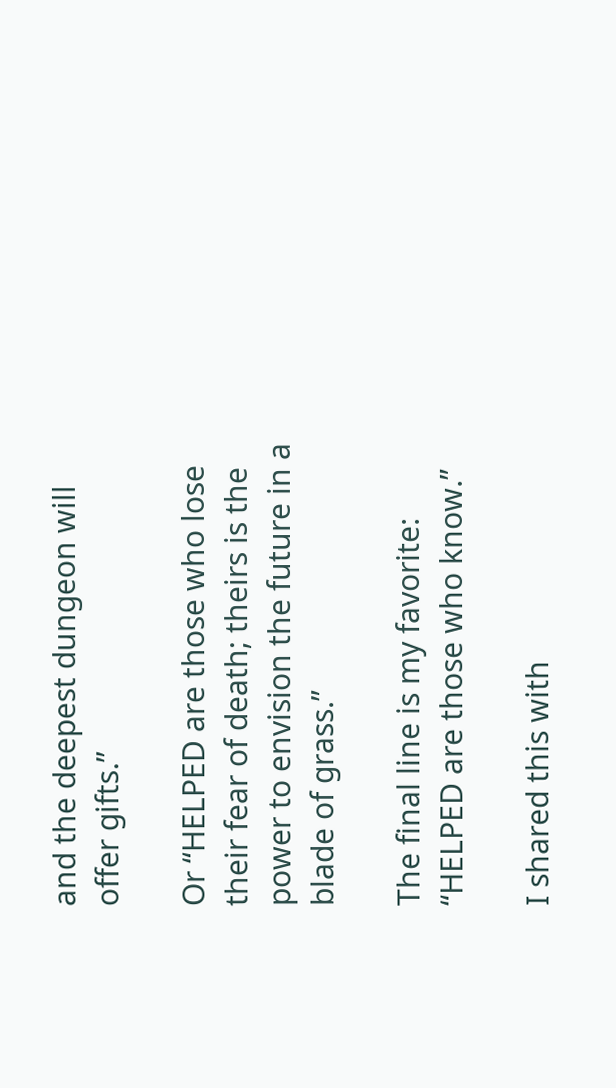and the deepest dungeon will offer gifts.”

Or “HELPED are those who lose their fear of death; theirs is the power to envision the future in a blade of grass.”

The final line is my favorite: “HELPED are those who know.”

I shared this with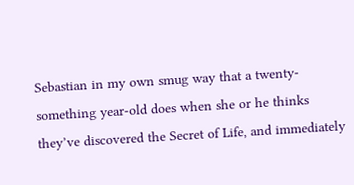Sebastian in my own smug way that a twenty-something year-old does when she or he thinks they’ve discovered the Secret of Life, and immediately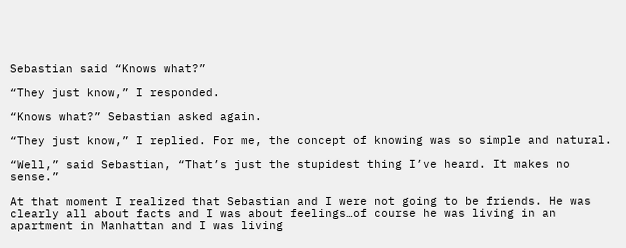Sebastian said “Knows what?”

“They just know,” I responded.

“Knows what?” Sebastian asked again.

“They just know,” I replied. For me, the concept of knowing was so simple and natural.

“Well,” said Sebastian, “That’s just the stupidest thing I’ve heard. It makes no sense.”

At that moment I realized that Sebastian and I were not going to be friends. He was clearly all about facts and I was about feelings…of course he was living in an apartment in Manhattan and I was living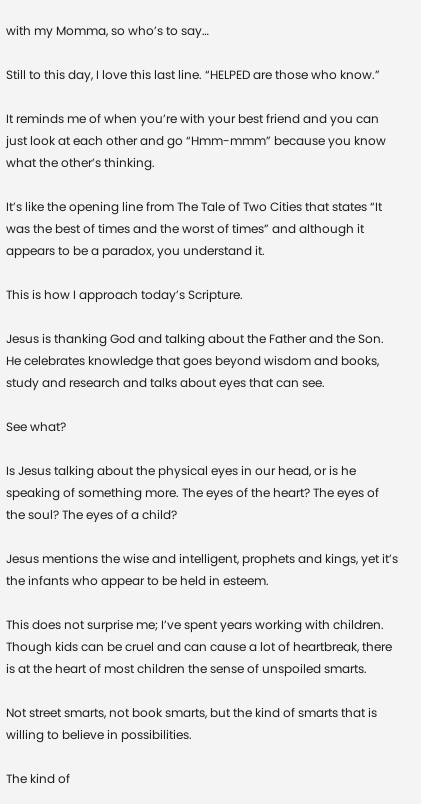with my Momma, so who’s to say…

Still to this day, I love this last line. “HELPED are those who know.”

It reminds me of when you’re with your best friend and you can just look at each other and go “Hmm-mmm” because you know what the other’s thinking.

It’s like the opening line from The Tale of Two Cities that states “It was the best of times and the worst of times” and although it appears to be a paradox, you understand it.

This is how I approach today’s Scripture.

Jesus is thanking God and talking about the Father and the Son. He celebrates knowledge that goes beyond wisdom and books, study and research and talks about eyes that can see.

See what?

Is Jesus talking about the physical eyes in our head, or is he speaking of something more. The eyes of the heart? The eyes of the soul? The eyes of a child?

Jesus mentions the wise and intelligent, prophets and kings, yet it’s the infants who appear to be held in esteem.

This does not surprise me; I’ve spent years working with children. Though kids can be cruel and can cause a lot of heartbreak, there is at the heart of most children the sense of unspoiled smarts.

Not street smarts, not book smarts, but the kind of smarts that is willing to believe in possibilities.

The kind of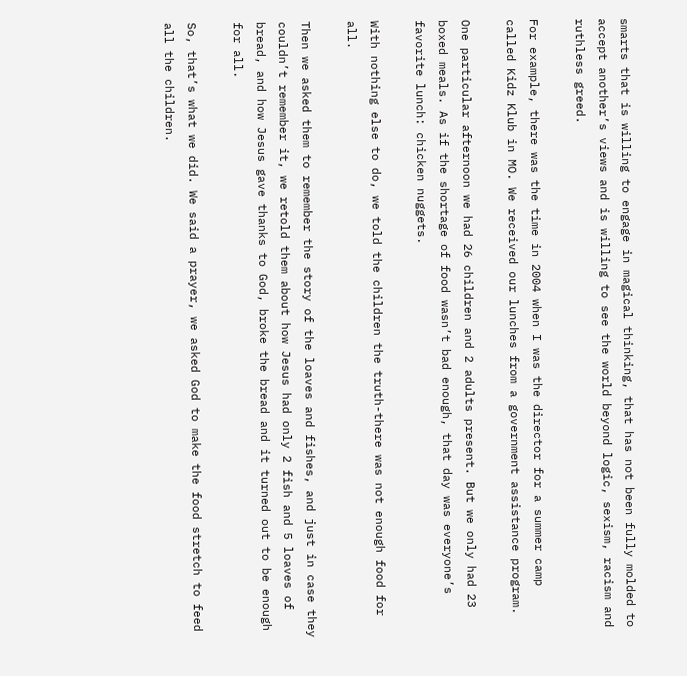smarts that is willing to engage in magical thinking, that has not been fully molded to accept another’s views and is willing to see the world beyond logic, sexism, racism and ruthless greed.

For example, there was the time in 2004 when I was the director for a summer camp
called Kidz Klub in MO. We received our lunches from a government assistance program.

One particular afternoon we had 26 children and 2 adults present. But we only had 23 boxed meals. As if the shortage of food wasn’t bad enough, that day was everyone’s favorite lunch: chicken nuggets.

With nothing else to do, we told the children the truth-there was not enough food for all.

Then we asked them to remember the story of the loaves and fishes, and just in case they couldn’t remember it, we retold them about how Jesus had only 2 fish and 5 loaves of bread, and how Jesus gave thanks to God, broke the bread and it turned out to be enough for all.

So, that’s what we did. We said a prayer, we asked God to make the food stretch to feed all the children.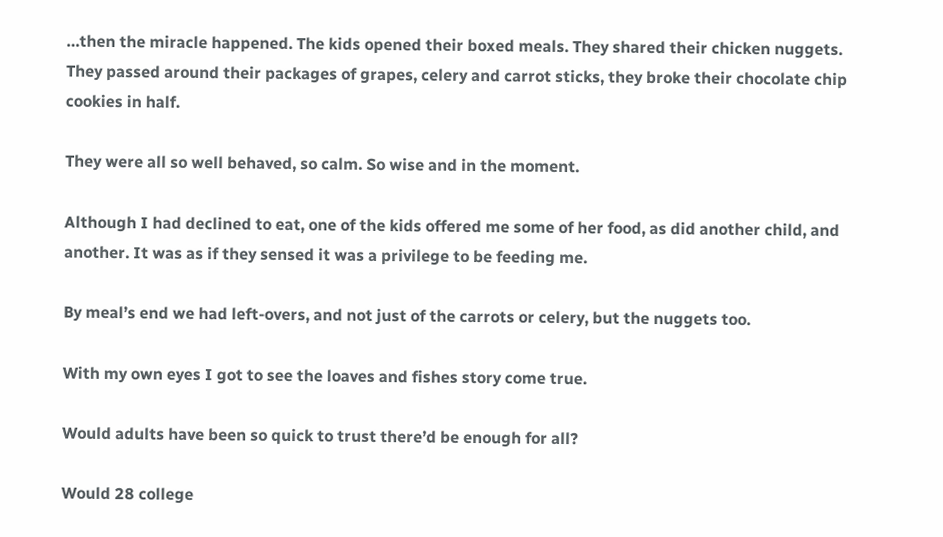…then the miracle happened. The kids opened their boxed meals. They shared their chicken nuggets. They passed around their packages of grapes, celery and carrot sticks, they broke their chocolate chip cookies in half.

They were all so well behaved, so calm. So wise and in the moment.

Although I had declined to eat, one of the kids offered me some of her food, as did another child, and another. It was as if they sensed it was a privilege to be feeding me.

By meal’s end we had left-overs, and not just of the carrots or celery, but the nuggets too.

With my own eyes I got to see the loaves and fishes story come true.

Would adults have been so quick to trust there’d be enough for all?

Would 28 college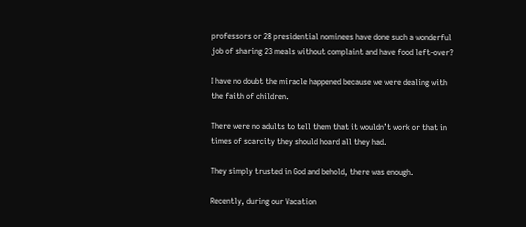professors or 28 presidential nominees have done such a wonderful job of sharing 23 meals without complaint and have food left-over?

I have no doubt the miracle happened because we were dealing with the faith of children.

There were no adults to tell them that it wouldn’t work or that in times of scarcity they should hoard all they had.

They simply trusted in God and behold, there was enough.

Recently, during our Vacation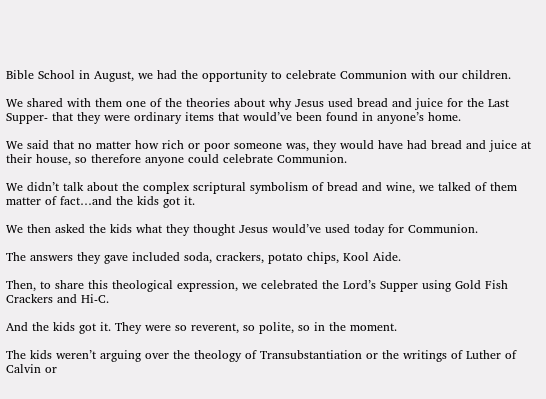Bible School in August, we had the opportunity to celebrate Communion with our children.

We shared with them one of the theories about why Jesus used bread and juice for the Last Supper- that they were ordinary items that would’ve been found in anyone’s home.

We said that no matter how rich or poor someone was, they would have had bread and juice at their house, so therefore anyone could celebrate Communion.

We didn’t talk about the complex scriptural symbolism of bread and wine, we talked of them matter of fact…and the kids got it.

We then asked the kids what they thought Jesus would’ve used today for Communion.

The answers they gave included soda, crackers, potato chips, Kool Aide.

Then, to share this theological expression, we celebrated the Lord’s Supper using Gold Fish Crackers and Hi-C.

And the kids got it. They were so reverent, so polite, so in the moment.

The kids weren’t arguing over the theology of Transubstantiation or the writings of Luther of Calvin or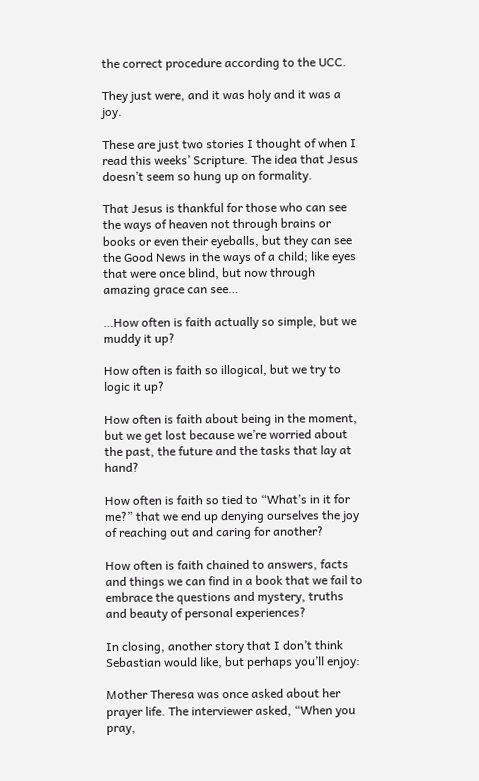the correct procedure according to the UCC.

They just were, and it was holy and it was a joy.

These are just two stories I thought of when I read this weeks’ Scripture. The idea that Jesus doesn’t seem so hung up on formality.

That Jesus is thankful for those who can see the ways of heaven not through brains or books or even their eyeballs, but they can see the Good News in the ways of a child; like eyes that were once blind, but now through amazing grace can see…

…How often is faith actually so simple, but we muddy it up?

How often is faith so illogical, but we try to logic it up?

How often is faith about being in the moment, but we get lost because we’re worried about the past, the future and the tasks that lay at hand?

How often is faith so tied to “What’s in it for me?” that we end up denying ourselves the joy of reaching out and caring for another?

How often is faith chained to answers, facts and things we can find in a book that we fail to embrace the questions and mystery, truths and beauty of personal experiences?

In closing, another story that I don’t think Sebastian would like, but perhaps you’ll enjoy:

Mother Theresa was once asked about her prayer life. The interviewer asked, “When you pray,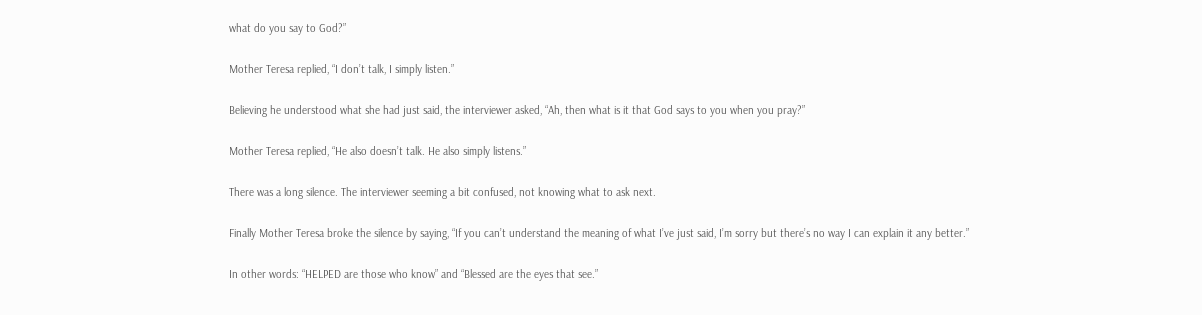what do you say to God?”

Mother Teresa replied, “I don’t talk, I simply listen.”

Believing he understood what she had just said, the interviewer asked, “Ah, then what is it that God says to you when you pray?”

Mother Teresa replied, “He also doesn’t talk. He also simply listens.”

There was a long silence. The interviewer seeming a bit confused, not knowing what to ask next.

Finally Mother Teresa broke the silence by saying, “If you can’t understand the meaning of what I’ve just said, I’m sorry but there’s no way I can explain it any better.”

In other words: “HELPED are those who know” and “Blessed are the eyes that see.”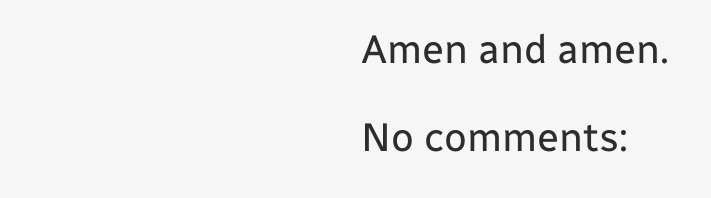Amen and amen.

No comments: